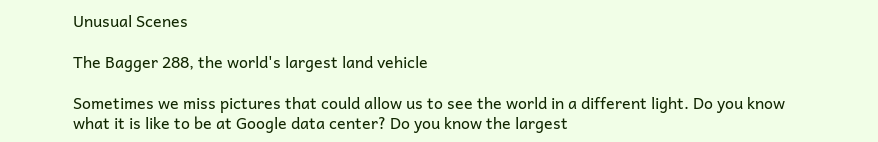Unusual Scenes

The Bagger 288, the world's largest land vehicle

Sometimes we miss pictures that could allow us to see the world in a different light. Do you know what it is like to be at Google data center? Do you know the largest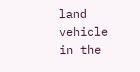land vehicle in the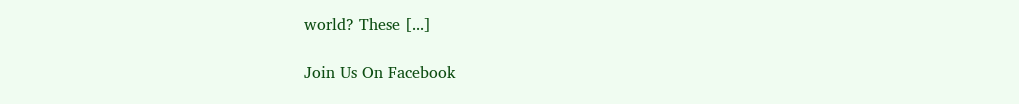world? These [...]

Join Us On Facebook